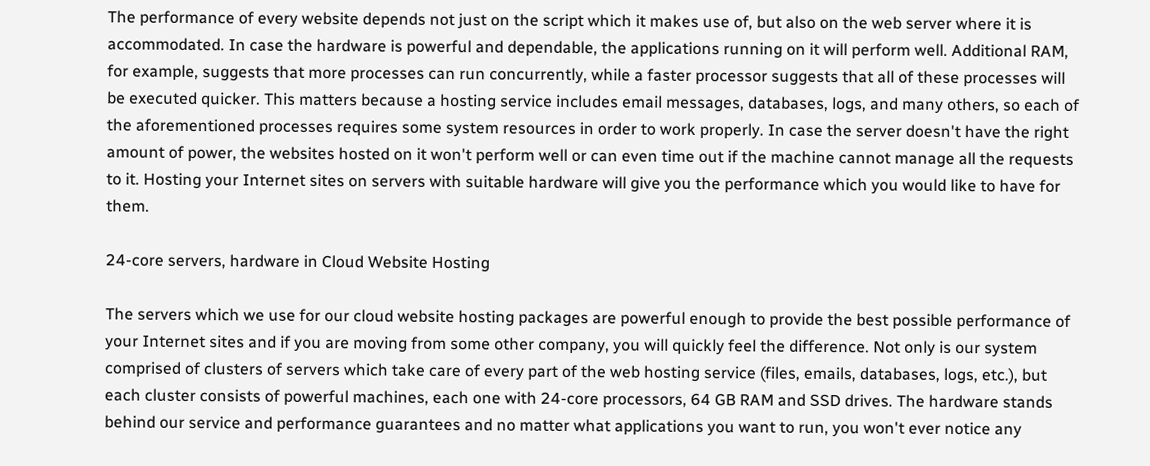The performance of every website depends not just on the script which it makes use of, but also on the web server where it is accommodated. In case the hardware is powerful and dependable, the applications running on it will perform well. Additional RAM, for example, suggests that more processes can run concurrently, while a faster processor suggests that all of these processes will be executed quicker. This matters because a hosting service includes email messages, databases, logs, and many others, so each of the aforementioned processes requires some system resources in order to work properly. In case the server doesn't have the right amount of power, the websites hosted on it won't perform well or can even time out if the machine cannot manage all the requests to it. Hosting your Internet sites on servers with suitable hardware will give you the performance which you would like to have for them.

24-core servers, hardware in Cloud Website Hosting

The servers which we use for our cloud website hosting packages are powerful enough to provide the best possible performance of your Internet sites and if you are moving from some other company, you will quickly feel the difference. Not only is our system comprised of clusters of servers which take care of every part of the web hosting service (files, emails, databases, logs, etc.), but each cluster consists of powerful machines, each one with 24-core processors, 64 GB RAM and SSD drives. The hardware stands behind our service and performance guarantees and no matter what applications you want to run, you won't ever notice any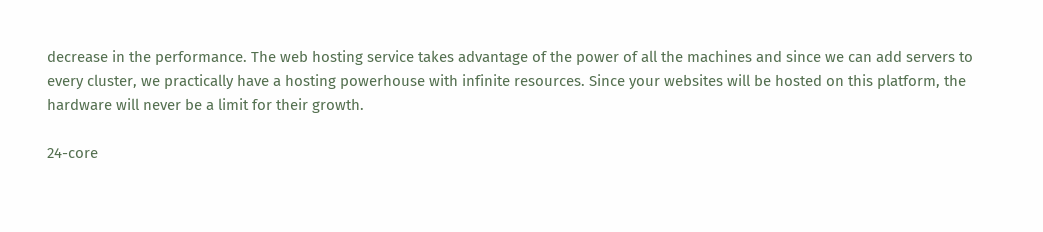decrease in the performance. The web hosting service takes advantage of the power of all the machines and since we can add servers to every cluster, we practically have a hosting powerhouse with infinite resources. Since your websites will be hosted on this platform, the hardware will never be a limit for their growth.

24-core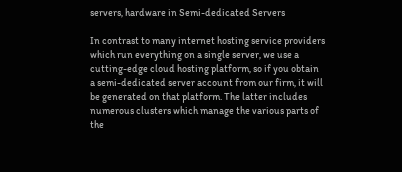servers, hardware in Semi-dedicated Servers

In contrast to many internet hosting service providers which run everything on a single server, we use a cutting-edge cloud hosting platform, so if you obtain a semi-dedicated server account from our firm, it will be generated on that platform. The latter includes numerous clusters which manage the various parts of the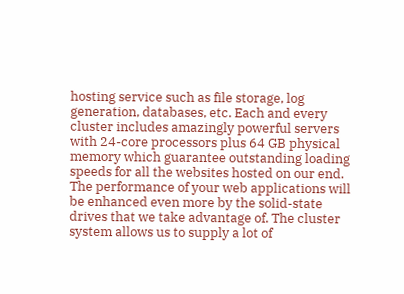hosting service such as file storage, log generation, databases, etc. Each and every cluster includes amazingly powerful servers with 24-core processors plus 64 GB physical memory which guarantee outstanding loading speeds for all the websites hosted on our end. The performance of your web applications will be enhanced even more by the solid-state drives that we take advantage of. The cluster system allows us to supply a lot of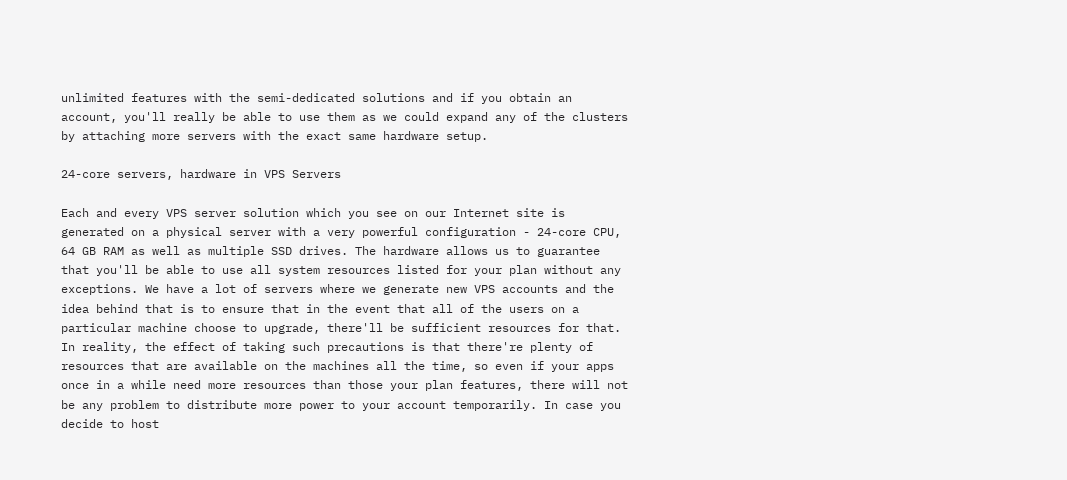unlimited features with the semi-dedicated solutions and if you obtain an account, you'll really be able to use them as we could expand any of the clusters by attaching more servers with the exact same hardware setup.

24-core servers, hardware in VPS Servers

Each and every VPS server solution which you see on our Internet site is generated on a physical server with a very powerful configuration - 24-core CPU, 64 GB RAM as well as multiple SSD drives. The hardware allows us to guarantee that you'll be able to use all system resources listed for your plan without any exceptions. We have a lot of servers where we generate new VPS accounts and the idea behind that is to ensure that in the event that all of the users on a particular machine choose to upgrade, there'll be sufficient resources for that. In reality, the effect of taking such precautions is that there're plenty of resources that are available on the machines all the time, so even if your apps once in a while need more resources than those your plan features, there will not be any problem to distribute more power to your account temporarily. In case you decide to host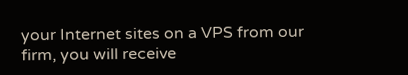your Internet sites on a VPS from our firm, you will receive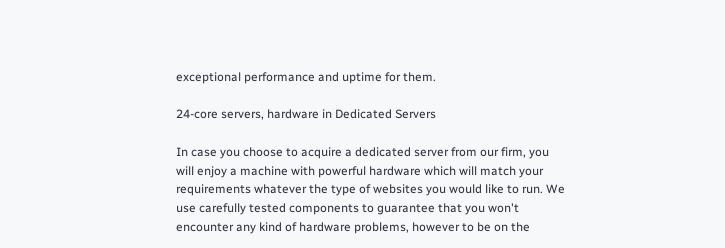exceptional performance and uptime for them.

24-core servers, hardware in Dedicated Servers

In case you choose to acquire a dedicated server from our firm, you will enjoy a machine with powerful hardware which will match your requirements whatever the type of websites you would like to run. We use carefully tested components to guarantee that you won't encounter any kind of hardware problems, however to be on the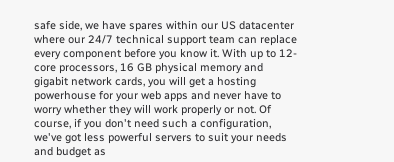safe side, we have spares within our US datacenter where our 24/7 technical support team can replace every component before you know it. With up to 12-core processors, 16 GB physical memory and gigabit network cards, you will get a hosting powerhouse for your web apps and never have to worry whether they will work properly or not. Of course, if you don't need such a configuration, we've got less powerful servers to suit your needs and budget as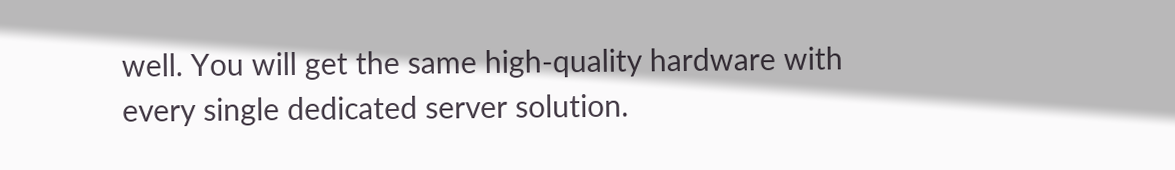well. You will get the same high-quality hardware with every single dedicated server solution.